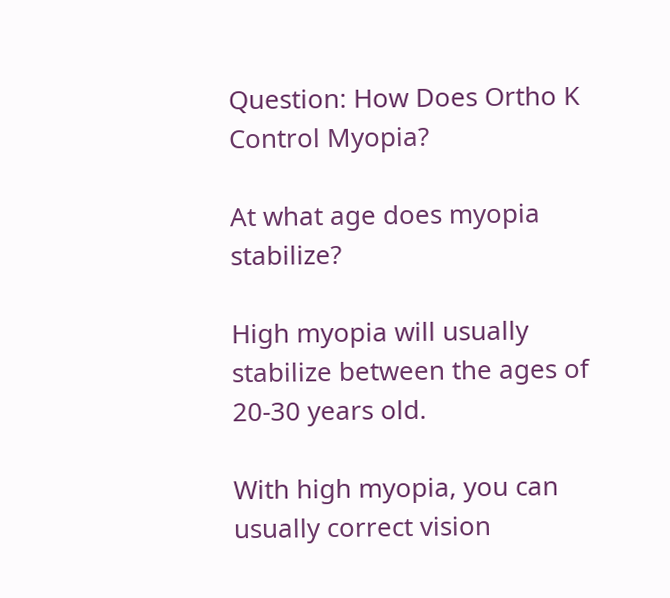Question: How Does Ortho K Control Myopia?

At what age does myopia stabilize?

High myopia will usually stabilize between the ages of 20-30 years old.

With high myopia, you can usually correct vision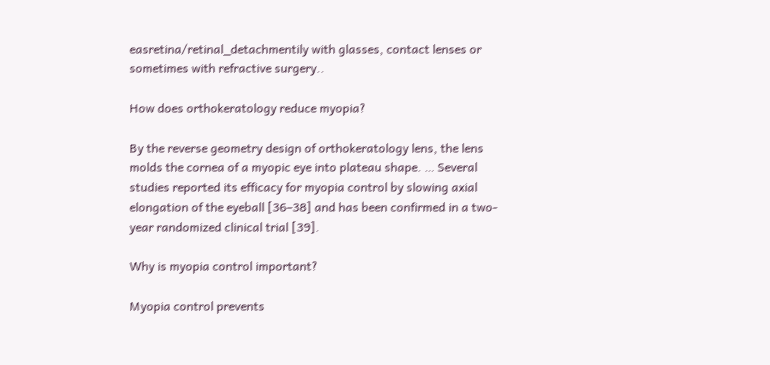easretina/retinal_detachmentily with glasses, contact lenses or sometimes with refractive surgery..

How does orthokeratology reduce myopia?

By the reverse geometry design of orthokeratology lens, the lens molds the cornea of a myopic eye into plateau shape. … Several studies reported its efficacy for myopia control by slowing axial elongation of the eyeball [36–38] and has been confirmed in a two-year randomized clinical trial [39].

Why is myopia control important?

Myopia control prevents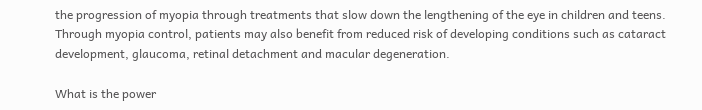the progression of myopia through treatments that slow down the lengthening of the eye in children and teens. Through myopia control, patients may also benefit from reduced risk of developing conditions such as cataract development, glaucoma, retinal detachment and macular degeneration.

What is the power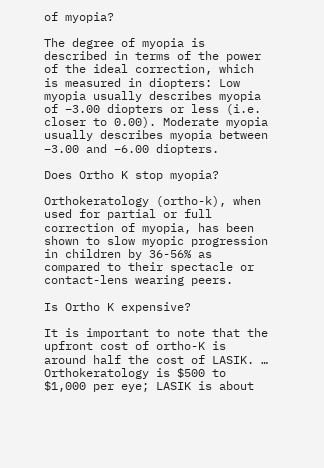of myopia?

The degree of myopia is described in terms of the power of the ideal correction, which is measured in diopters: Low myopia usually describes myopia of −3.00 diopters or less (i.e. closer to 0.00). Moderate myopia usually describes myopia between −3.00 and −6.00 diopters.

Does Ortho K stop myopia?

Orthokeratology (ortho-k), when used for partial or full correction of myopia, has been shown to slow myopic progression in children by 36-56% as compared to their spectacle or contact-lens wearing peers.

Is Ortho K expensive?

It is important to note that the upfront cost of ortho-K is around half the cost of LASIK. … Orthokeratology is $500 to $1,000 per eye; LASIK is about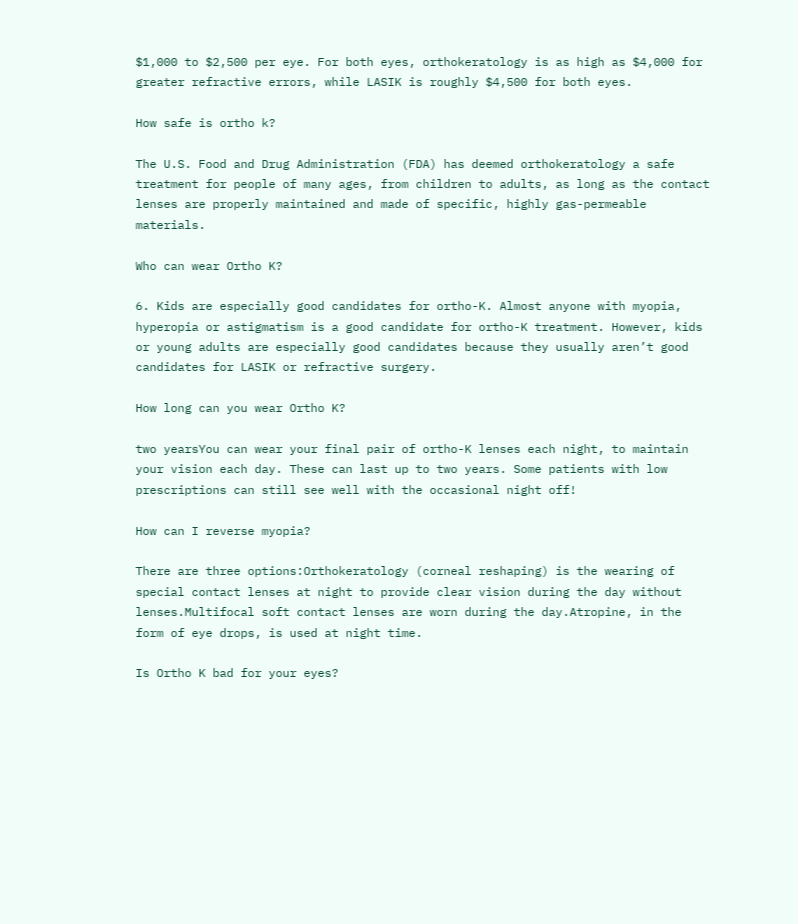$1,000 to $2,500 per eye. For both eyes, orthokeratology is as high as $4,000 for greater refractive errors, while LASIK is roughly $4,500 for both eyes.

How safe is ortho k?

The U.S. Food and Drug Administration (FDA) has deemed orthokeratology a safe treatment for people of many ages, from children to adults, as long as the contact lenses are properly maintained and made of specific, highly gas-permeable materials.

Who can wear Ortho K?

6. Kids are especially good candidates for ortho-K. Almost anyone with myopia, hyperopia or astigmatism is a good candidate for ortho-K treatment. However, kids or young adults are especially good candidates because they usually aren’t good candidates for LASIK or refractive surgery.

How long can you wear Ortho K?

two yearsYou can wear your final pair of ortho-K lenses each night, to maintain your vision each day. These can last up to two years. Some patients with low prescriptions can still see well with the occasional night off!

How can I reverse myopia?

There are three options:Orthokeratology (corneal reshaping) is the wearing of special contact lenses at night to provide clear vision during the day without lenses.Multifocal soft contact lenses are worn during the day.Atropine, in the form of eye drops, is used at night time.

Is Ortho K bad for your eyes?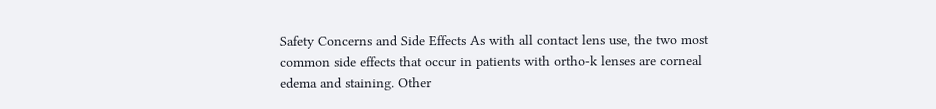Safety Concerns and Side Effects As with all contact lens use, the two most common side effects that occur in patients with ortho-k lenses are corneal edema and staining. Other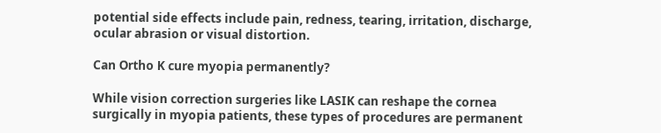potential side effects include pain, redness, tearing, irritation, discharge, ocular abrasion or visual distortion.

Can Ortho K cure myopia permanently?

While vision correction surgeries like LASIK can reshape the cornea surgically in myopia patients, these types of procedures are permanent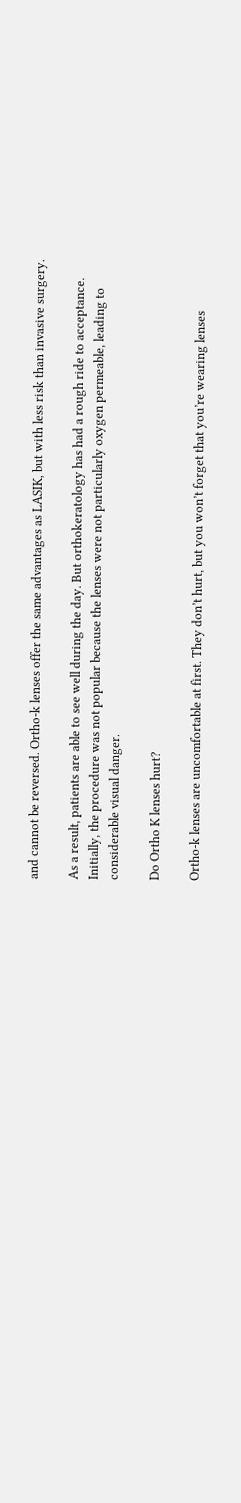and cannot be reversed. Ortho-k lenses offer the same advantages as LASIK, but with less risk than invasive surgery.

As a result, patients are able to see well during the day. But orthokeratology has had a rough ride to acceptance. Initially, the procedure was not popular because the lenses were not particularly oxygen permeable, leading to considerable visual danger.

Do Ortho K lenses hurt?

Ortho-k lenses are uncomfortable at first. They don’t hurt, but you won’t forget that you’re wearing lenses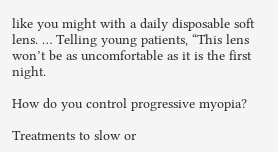like you might with a daily disposable soft lens. … Telling young patients, “This lens won’t be as uncomfortable as it is the first night.

How do you control progressive myopia?

Treatments to slow or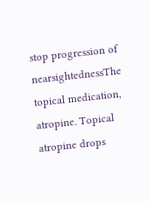stop progression of nearsightednessThe topical medication, atropine. Topical atropine drops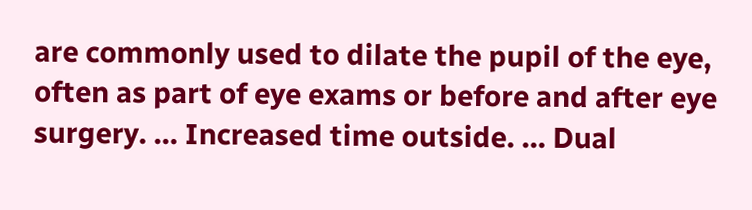are commonly used to dilate the pupil of the eye, often as part of eye exams or before and after eye surgery. … Increased time outside. … Dual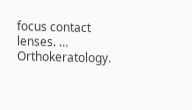focus contact lenses. … Orthokeratology.